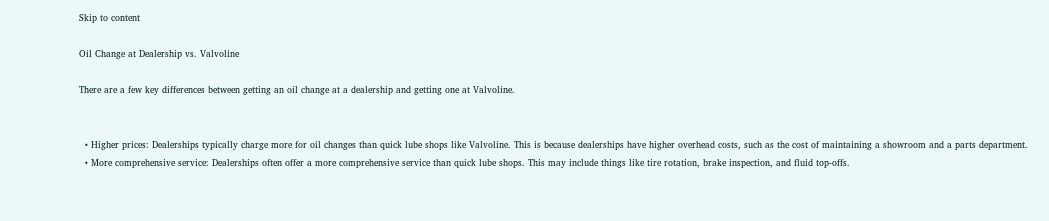Skip to content

Oil Change at Dealership vs. Valvoline

There are a few key differences between getting an oil change at a dealership and getting one at Valvoline.


  • Higher prices: Dealerships typically charge more for oil changes than quick lube shops like Valvoline. This is because dealerships have higher overhead costs, such as the cost of maintaining a showroom and a parts department.
  • More comprehensive service: Dealerships often offer a more comprehensive service than quick lube shops. This may include things like tire rotation, brake inspection, and fluid top-offs.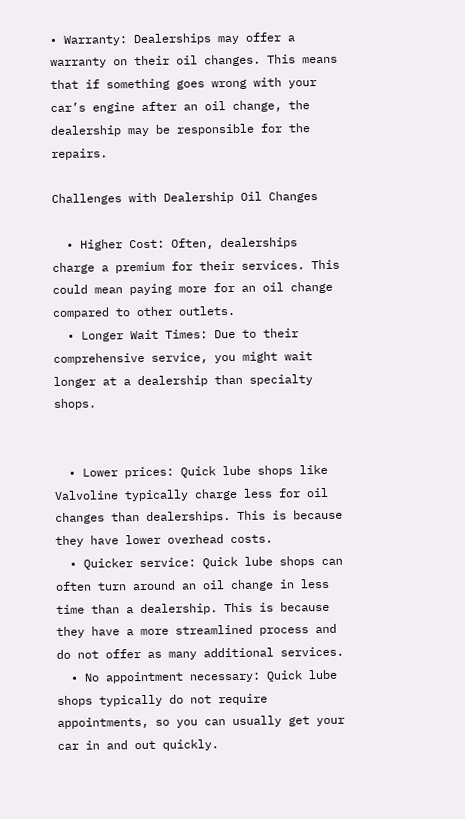• Warranty: Dealerships may offer a warranty on their oil changes. This means that if something goes wrong with your car’s engine after an oil change, the dealership may be responsible for the repairs.

Challenges with Dealership Oil Changes

  • Higher Cost: Often, dealerships charge a premium for their services. This could mean paying more for an oil change compared to other outlets.
  • Longer Wait Times: Due to their comprehensive service, you might wait longer at a dealership than specialty shops.


  • Lower prices: Quick lube shops like Valvoline typically charge less for oil changes than dealerships. This is because they have lower overhead costs.
  • Quicker service: Quick lube shops can often turn around an oil change in less time than a dealership. This is because they have a more streamlined process and do not offer as many additional services.
  • No appointment necessary: Quick lube shops typically do not require appointments, so you can usually get your car in and out quickly.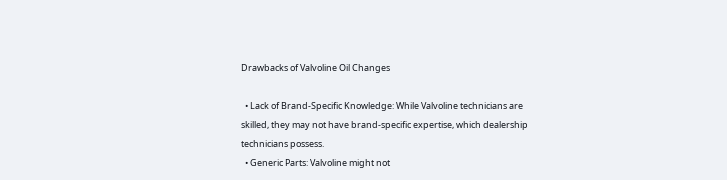Drawbacks of Valvoline Oil Changes

  • Lack of Brand-Specific Knowledge: While Valvoline technicians are skilled, they may not have brand-specific expertise, which dealership technicians possess.
  • Generic Parts: Valvoline might not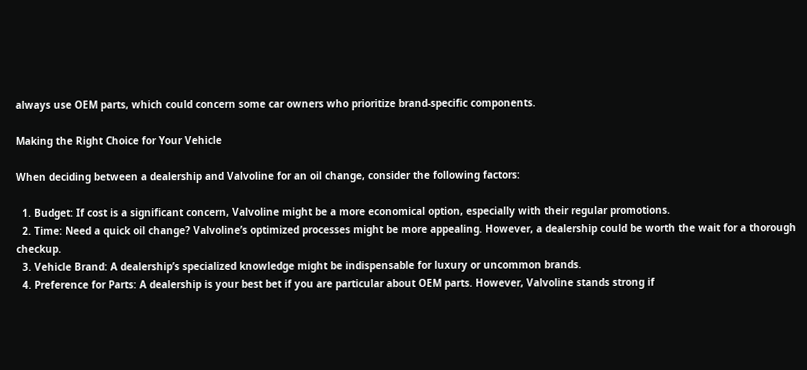always use OEM parts, which could concern some car owners who prioritize brand-specific components.

Making the Right Choice for Your Vehicle

When deciding between a dealership and Valvoline for an oil change, consider the following factors:

  1. Budget: If cost is a significant concern, Valvoline might be a more economical option, especially with their regular promotions.
  2. Time: Need a quick oil change? Valvoline’s optimized processes might be more appealing. However, a dealership could be worth the wait for a thorough checkup.
  3. Vehicle Brand: A dealership’s specialized knowledge might be indispensable for luxury or uncommon brands.
  4. Preference for Parts: A dealership is your best bet if you are particular about OEM parts. However, Valvoline stands strong if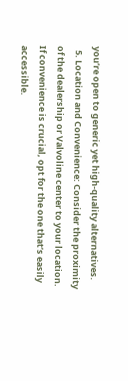you’re open to generic yet high-quality alternatives.
  5. Location and Convenience: Consider the proximity of the dealership or Valvoline center to your location. If convenience is crucial, opt for the one that’s easily accessible.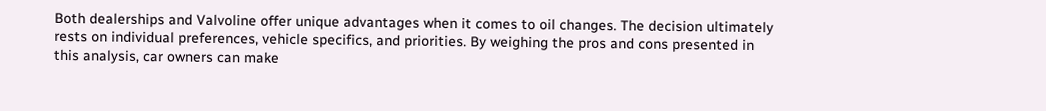Both dealerships and Valvoline offer unique advantages when it comes to oil changes. The decision ultimately rests on individual preferences, vehicle specifics, and priorities. By weighing the pros and cons presented in this analysis, car owners can make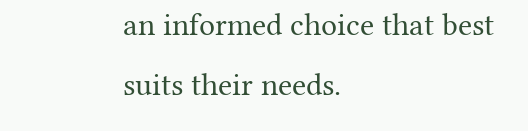an informed choice that best suits their needs.